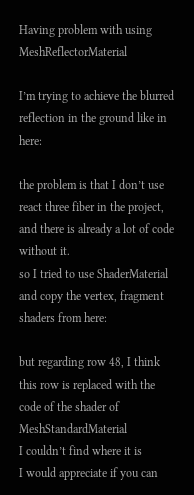Having problem with using MeshReflectorMaterial

I’m trying to achieve the blurred reflection in the ground like in here:

the problem is that I don’t use react three fiber in the project, and there is already a lot of code without it.
so I tried to use ShaderMaterial and copy the vertex, fragment shaders from here:

but regarding row 48, I think this row is replaced with the code of the shader of MeshStandardMaterial
I couldn’t find where it is
I would appreciate if you can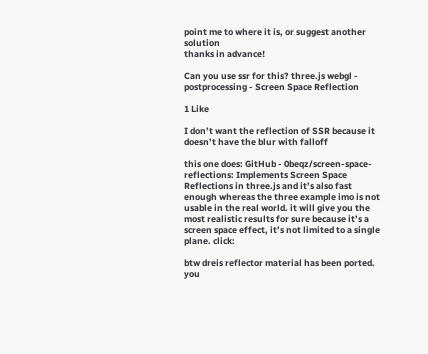point me to where it is, or suggest another solution
thanks in advance!

Can you use ssr for this? three.js webgl - postprocessing - Screen Space Reflection

1 Like

I don’t want the reflection of SSR because it doesn’t have the blur with falloff

this one does: GitHub - 0beqz/screen-space-reflections: Implements Screen Space Reflections in three.js and it’s also fast enough whereas the three example imo is not usable in the real world. it will give you the most realistic results for sure because it’s a screen space effect, it’s not limited to a single plane. click:

btw dreis reflector material has been ported. you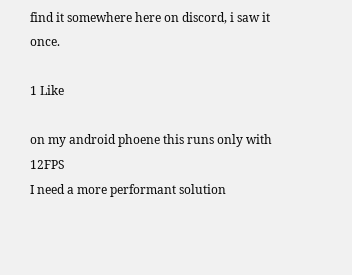find it somewhere here on discord, i saw it once.

1 Like

on my android phoene this runs only with 12FPS
I need a more performant solution